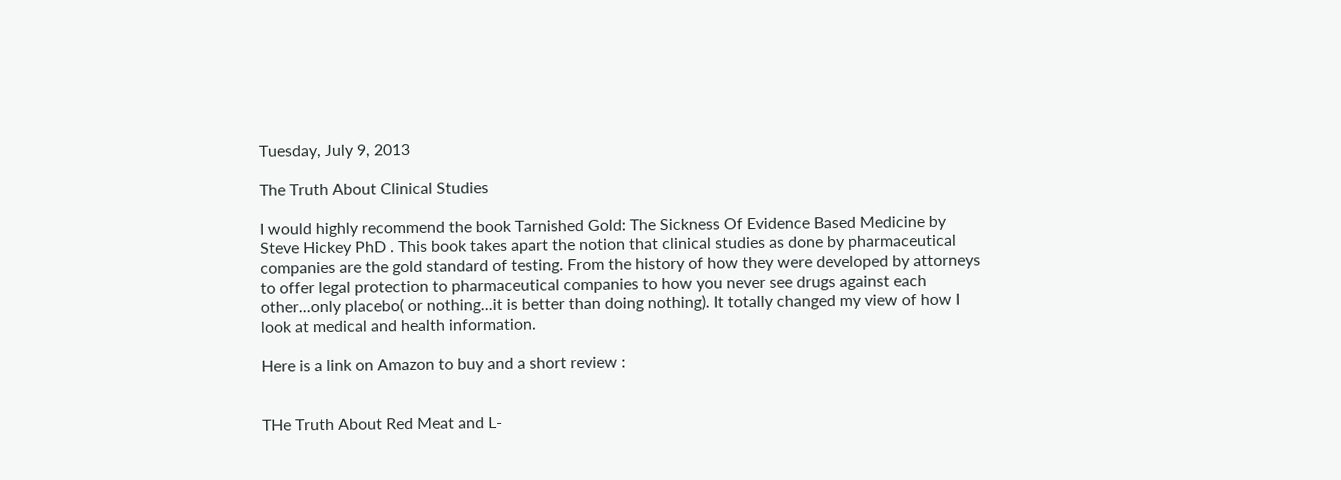Tuesday, July 9, 2013

The Truth About Clinical Studies

I would highly recommend the book Tarnished Gold: The Sickness Of Evidence Based Medicine by  Steve Hickey PhD . This book takes apart the notion that clinical studies as done by pharmaceutical companies are the gold standard of testing. From the history of how they were developed by attorneys to offer legal protection to pharmaceutical companies to how you never see drugs against each other...only placebo( or nothing...it is better than doing nothing). It totally changed my view of how I look at medical and health information.

Here is a link on Amazon to buy and a short review :


THe Truth About Red Meat and L-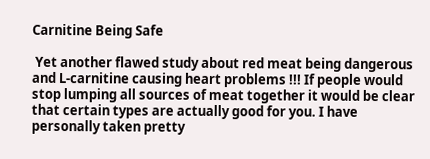Carnitine Being Safe

 Yet another flawed study about red meat being dangerous and L-carnitine causing heart problems !!! If people would stop lumping all sources of meat together it would be clear that certain types are actually good for you. I have personally taken pretty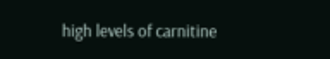high levels of carnitine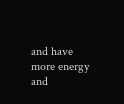and have more energy and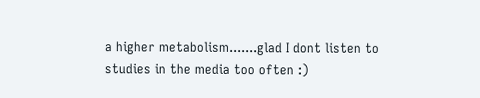a higher metabolism.......glad I dont listen to studies in the media too often :)